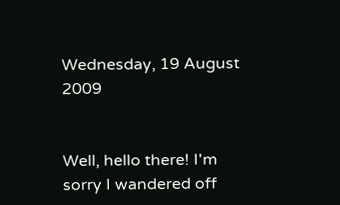Wednesday, 19 August 2009


Well, hello there! I'm sorry I wandered off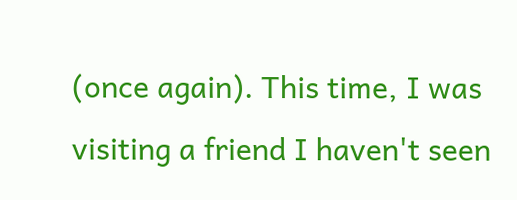(once again). This time, I was visiting a friend I haven't seen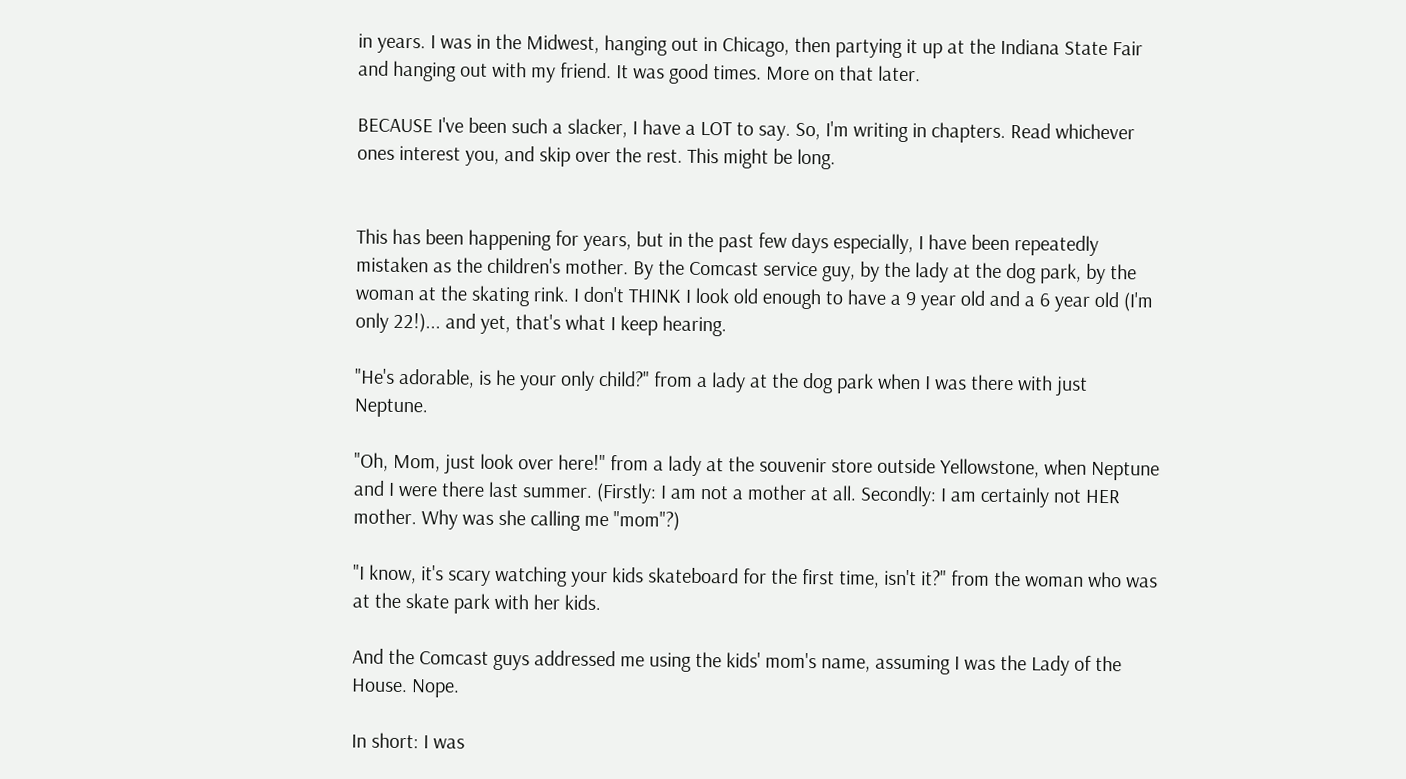in years. I was in the Midwest, hanging out in Chicago, then partying it up at the Indiana State Fair and hanging out with my friend. It was good times. More on that later.

BECAUSE I've been such a slacker, I have a LOT to say. So, I'm writing in chapters. Read whichever ones interest you, and skip over the rest. This might be long.


This has been happening for years, but in the past few days especially, I have been repeatedly mistaken as the children's mother. By the Comcast service guy, by the lady at the dog park, by the woman at the skating rink. I don't THINK I look old enough to have a 9 year old and a 6 year old (I'm only 22!)... and yet, that's what I keep hearing.

"He's adorable, is he your only child?" from a lady at the dog park when I was there with just Neptune.

"Oh, Mom, just look over here!" from a lady at the souvenir store outside Yellowstone, when Neptune and I were there last summer. (Firstly: I am not a mother at all. Secondly: I am certainly not HER mother. Why was she calling me "mom"?)

"I know, it's scary watching your kids skateboard for the first time, isn't it?" from the woman who was at the skate park with her kids.

And the Comcast guys addressed me using the kids' mom's name, assuming I was the Lady of the House. Nope.

In short: I was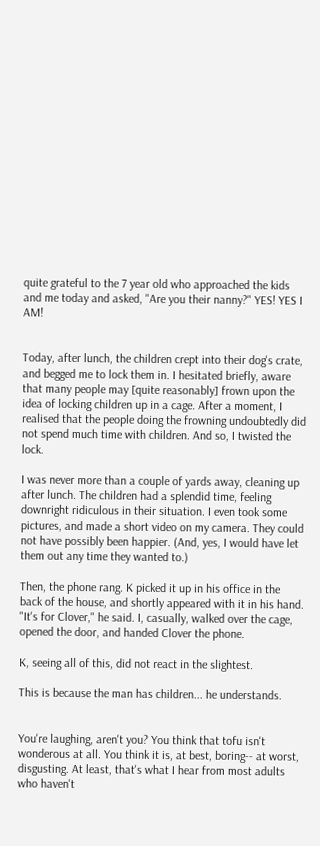quite grateful to the 7 year old who approached the kids and me today and asked, "Are you their nanny?" YES! YES I AM!


Today, after lunch, the children crept into their dog's crate, and begged me to lock them in. I hesitated briefly, aware that many people may [quite reasonably] frown upon the idea of locking children up in a cage. After a moment, I realised that the people doing the frowning undoubtedly did not spend much time with children. And so, I twisted the lock.

I was never more than a couple of yards away, cleaning up after lunch. The children had a splendid time, feeling downright ridiculous in their situation. I even took some pictures, and made a short video on my camera. They could not have possibly been happier. (And, yes, I would have let them out any time they wanted to.)

Then, the phone rang. K picked it up in his office in the back of the house, and shortly appeared with it in his hand. "It's for Clover," he said. I, casually, walked over the cage, opened the door, and handed Clover the phone.

K, seeing all of this, did not react in the slightest.

This is because the man has children... he understands.


You're laughing, aren't you? You think that tofu isn't wonderous at all. You think it is, at best, boring-- at worst, disgusting. At least, that's what I hear from most adults who haven't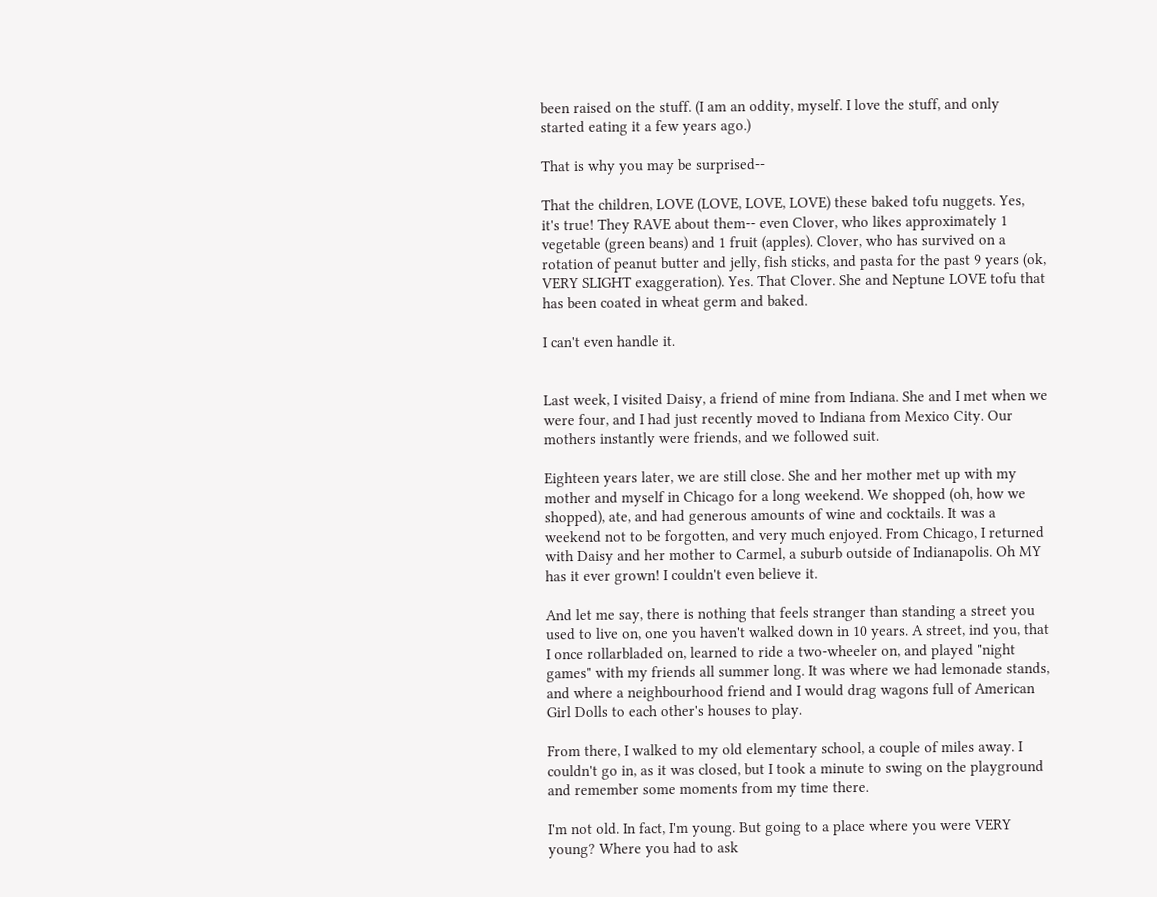been raised on the stuff. (I am an oddity, myself. I love the stuff, and only started eating it a few years ago.)

That is why you may be surprised--

That the children, LOVE (LOVE, LOVE, LOVE) these baked tofu nuggets. Yes, it's true! They RAVE about them-- even Clover, who likes approximately 1 vegetable (green beans) and 1 fruit (apples). Clover, who has survived on a rotation of peanut butter and jelly, fish sticks, and pasta for the past 9 years (ok, VERY SLIGHT exaggeration). Yes. That Clover. She and Neptune LOVE tofu that has been coated in wheat germ and baked.

I can't even handle it.


Last week, I visited Daisy, a friend of mine from Indiana. She and I met when we were four, and I had just recently moved to Indiana from Mexico City. Our mothers instantly were friends, and we followed suit.

Eighteen years later, we are still close. She and her mother met up with my mother and myself in Chicago for a long weekend. We shopped (oh, how we shopped), ate, and had generous amounts of wine and cocktails. It was a weekend not to be forgotten, and very much enjoyed. From Chicago, I returned with Daisy and her mother to Carmel, a suburb outside of Indianapolis. Oh MY has it ever grown! I couldn't even believe it.

And let me say, there is nothing that feels stranger than standing a street you used to live on, one you haven't walked down in 10 years. A street, ind you, that I once rollarbladed on, learned to ride a two-wheeler on, and played "night games" with my friends all summer long. It was where we had lemonade stands, and where a neighbourhood friend and I would drag wagons full of American Girl Dolls to each other's houses to play.

From there, I walked to my old elementary school, a couple of miles away. I couldn't go in, as it was closed, but I took a minute to swing on the playground and remember some moments from my time there.

I'm not old. In fact, I'm young. But going to a place where you were VERY young? Where you had to ask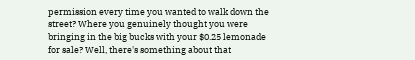permission every time you wanted to walk down the street? Where you genuinely thought you were bringing in the big bucks with your $0.25 lemonade for sale? Well, there's something about that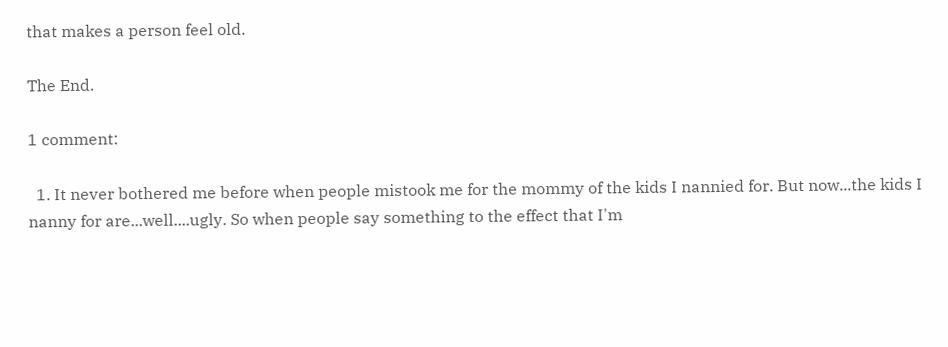that makes a person feel old.

The End.

1 comment:

  1. It never bothered me before when people mistook me for the mommy of the kids I nannied for. But now...the kids I nanny for are...well....ugly. So when people say something to the effect that I'm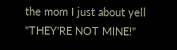the mom I just about yell "THEY'RE NOT MINE!"